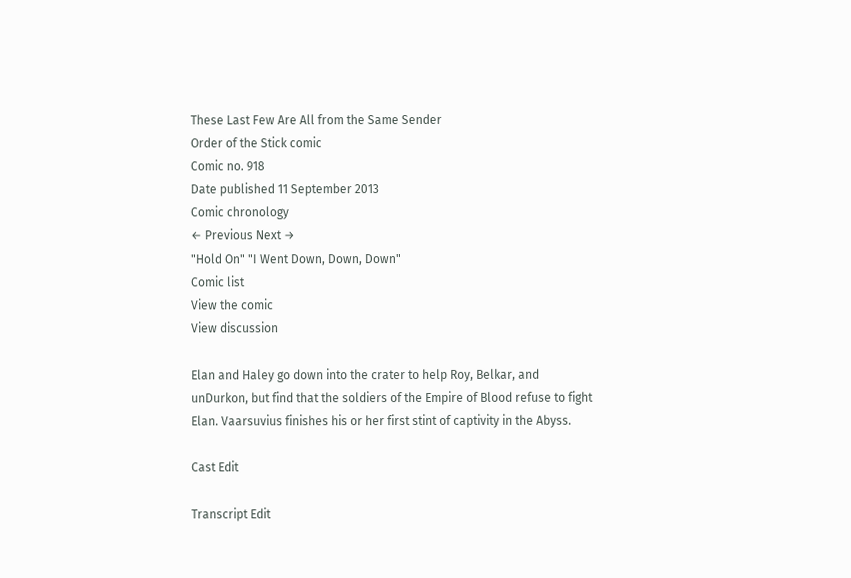These Last Few Are All from the Same Sender
Order of the Stick comic
Comic no. 918
Date published 11 September 2013
Comic chronology
← Previous Next →
"Hold On" "I Went Down, Down, Down"
Comic list
View the comic
View discussion

Elan and Haley go down into the crater to help Roy, Belkar, and unDurkon, but find that the soldiers of the Empire of Blood refuse to fight Elan. Vaarsuvius finishes his or her first stint of captivity in the Abyss.

Cast Edit

Transcript Edit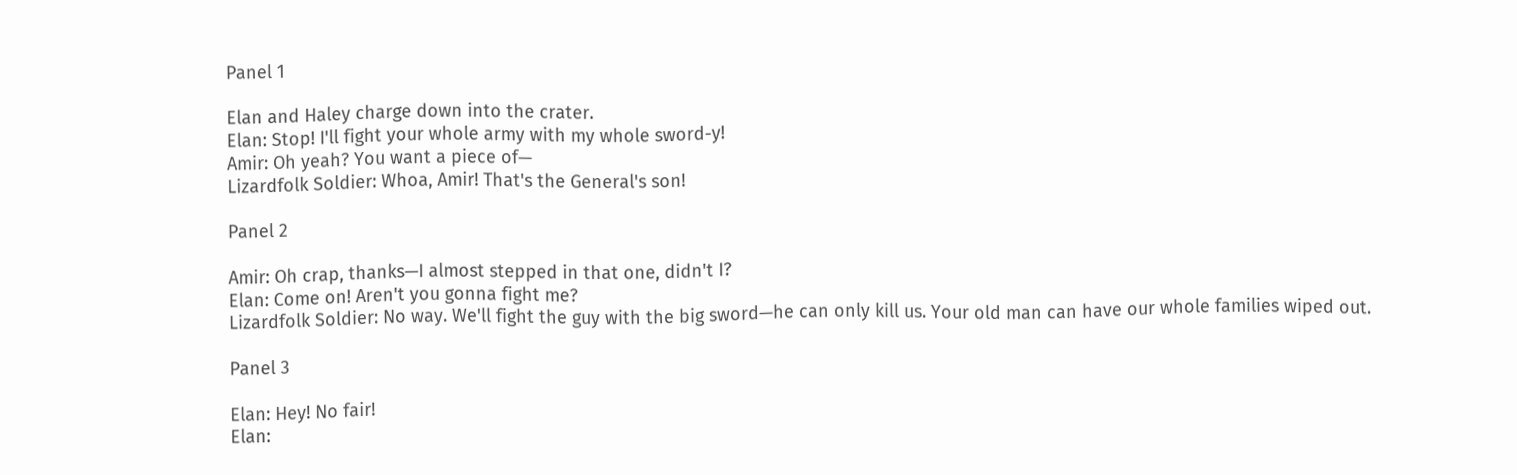Panel 1

Elan and Haley charge down into the crater.
Elan: Stop! I'll fight your whole army with my whole sword-y!
Amir: Oh yeah? You want a piece of—
Lizardfolk Soldier: Whoa, Amir! That's the General's son!

Panel 2

Amir: Oh crap, thanks—I almost stepped in that one, didn't I?
Elan: Come on! Aren't you gonna fight me?
Lizardfolk Soldier: No way. We'll fight the guy with the big sword—he can only kill us. Your old man can have our whole families wiped out.

Panel 3

Elan: Hey! No fair!
Elan: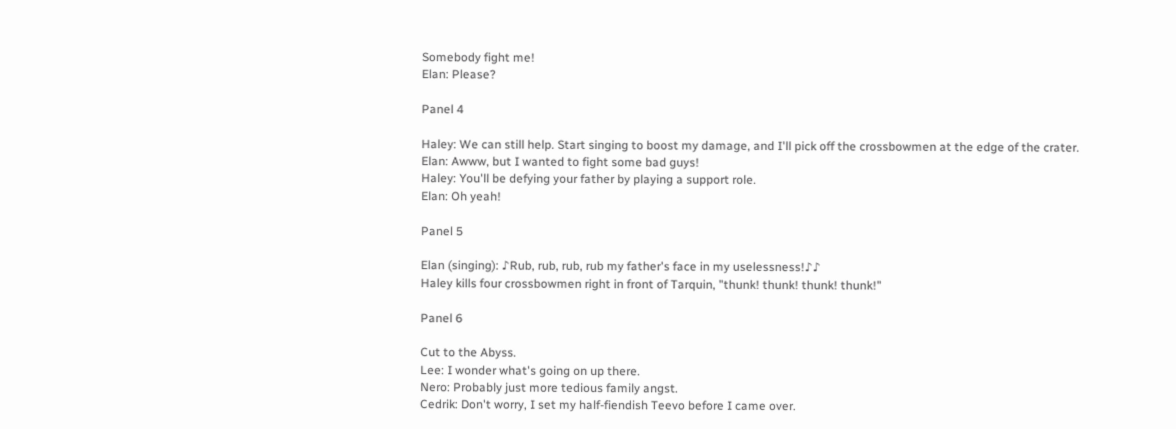Somebody fight me!
Elan: Please?

Panel 4

Haley: We can still help. Start singing to boost my damage, and I'll pick off the crossbowmen at the edge of the crater.
Elan: Awww, but I wanted to fight some bad guys!
Haley: You'll be defying your father by playing a support role.
Elan: Oh yeah!

Panel 5

Elan (singing): ♪Rub, rub, rub, rub my father's face in my uselessness!♪♪
Haley kills four crossbowmen right in front of Tarquin, "thunk! thunk! thunk! thunk!"

Panel 6

Cut to the Abyss.
Lee: I wonder what's going on up there.
Nero: Probably just more tedious family angst.
Cedrik: Don't worry, I set my half-fiendish Teevo before I came over.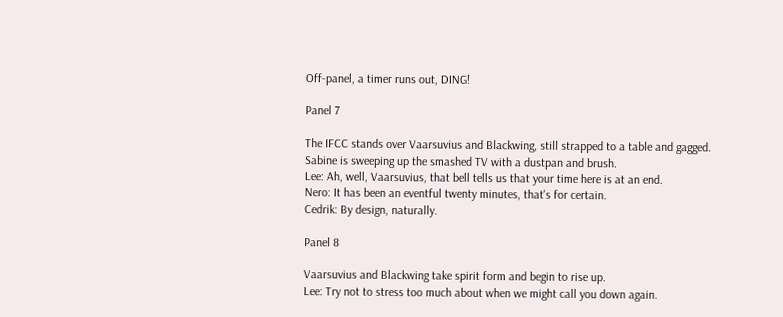Off-panel, a timer runs out, DING!

Panel 7

The IFCC stands over Vaarsuvius and Blackwing, still strapped to a table and gagged. Sabine is sweeping up the smashed TV with a dustpan and brush.
Lee: Ah, well, Vaarsuvius, that bell tells us that your time here is at an end.
Nero: It has been an eventful twenty minutes, that's for certain.
Cedrik: By design, naturally.

Panel 8

Vaarsuvius and Blackwing take spirit form and begin to rise up.
Lee: Try not to stress too much about when we might call you down again.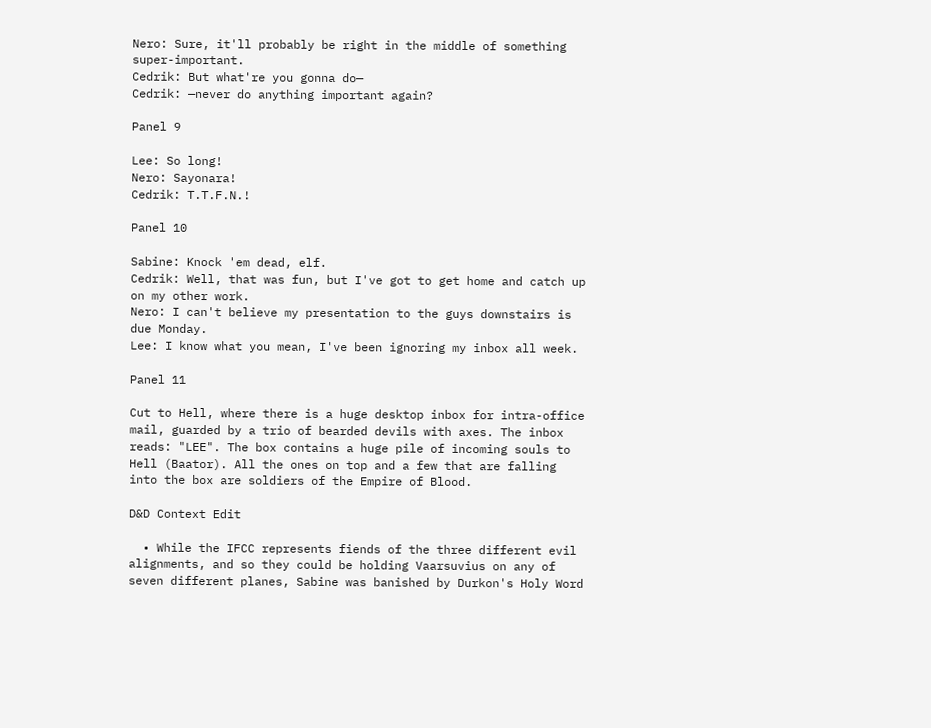Nero: Sure, it'll probably be right in the middle of something super-important.
Cedrik: But what're you gonna do—
Cedrik: —never do anything important again?

Panel 9

Lee: So long!
Nero: Sayonara!
Cedrik: T.T.F.N.!

Panel 10

Sabine: Knock 'em dead, elf.
Cedrik: Well, that was fun, but I've got to get home and catch up on my other work.
Nero: I can't believe my presentation to the guys downstairs is due Monday.
Lee: I know what you mean, I've been ignoring my inbox all week.

Panel 11

Cut to Hell, where there is a huge desktop inbox for intra-office mail, guarded by a trio of bearded devils with axes. The inbox reads: "LEE". The box contains a huge pile of incoming souls to Hell (Baator). All the ones on top and a few that are falling into the box are soldiers of the Empire of Blood.

D&D Context Edit

  • While the IFCC represents fiends of the three different evil alignments, and so they could be holding Vaarsuvius on any of seven different planes, Sabine was banished by Durkon's Holy Word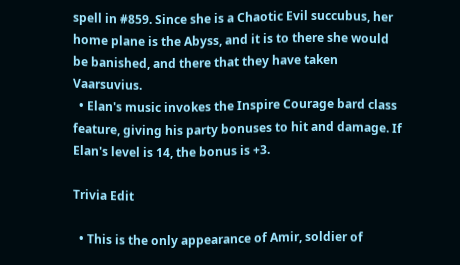spell in #859. Since she is a Chaotic Evil succubus, her home plane is the Abyss, and it is to there she would be banished, and there that they have taken Vaarsuvius.
  • Elan's music invokes the Inspire Courage bard class feature, giving his party bonuses to hit and damage. If Elan's level is 14, the bonus is +3.

Trivia Edit

  • This is the only appearance of Amir, soldier of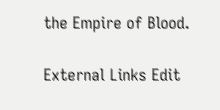the Empire of Blood.

External Links Edit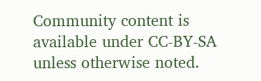Community content is available under CC-BY-SA unless otherwise noted.